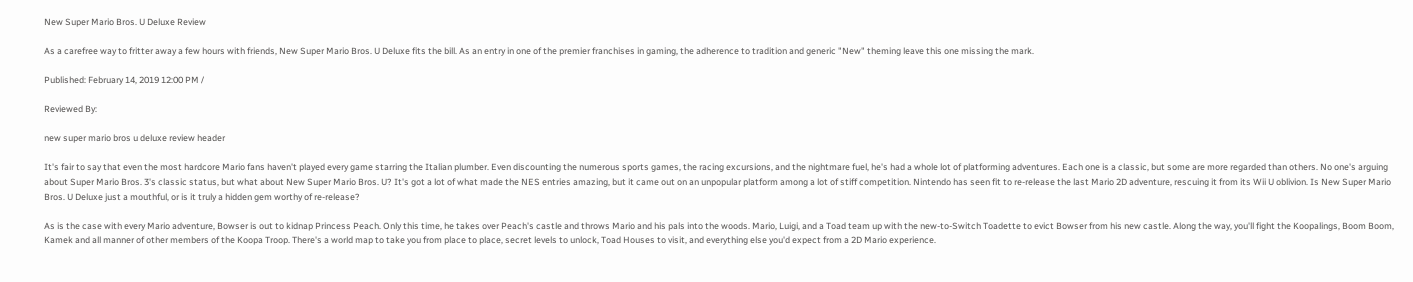New Super Mario Bros. U Deluxe Review

As a carefree way to fritter away a few hours with friends, New Super Mario Bros. U Deluxe fits the bill. As an entry in one of the premier franchises in gaming, the adherence to tradition and generic "New" theming leave this one missing the mark.

Published: February 14, 2019 12:00 PM /

Reviewed By:

new super mario bros u deluxe review header

It's fair to say that even the most hardcore Mario fans haven't played every game starring the Italian plumber. Even discounting the numerous sports games, the racing excursions, and the nightmare fuel, he's had a whole lot of platforming adventures. Each one is a classic, but some are more regarded than others. No one's arguing about Super Mario Bros. 3's classic status, but what about New Super Mario Bros. U? It's got a lot of what made the NES entries amazing, but it came out on an unpopular platform among a lot of stiff competition. Nintendo has seen fit to re-release the last Mario 2D adventure, rescuing it from its Wii U oblivion. Is New Super Mario Bros. U Deluxe just a mouthful, or is it truly a hidden gem worthy of re-release?

As is the case with every Mario adventure, Bowser is out to kidnap Princess Peach. Only this time, he takes over Peach's castle and throws Mario and his pals into the woods. Mario, Luigi, and a Toad team up with the new-to-Switch Toadette to evict Bowser from his new castle. Along the way, you'll fight the Koopalings, Boom Boom, Kamek and all manner of other members of the Koopa Troop. There's a world map to take you from place to place, secret levels to unlock, Toad Houses to visit, and everything else you'd expect from a 2D Mario experience.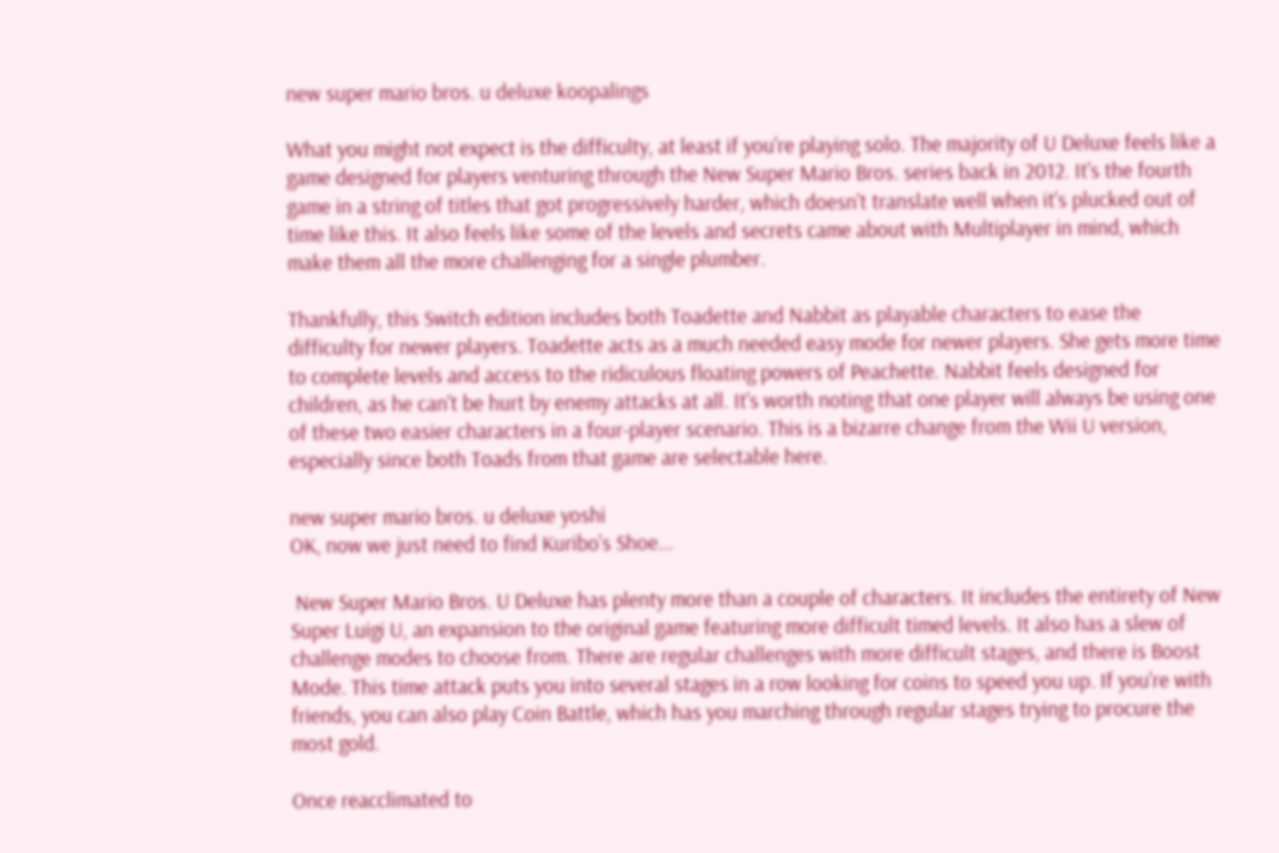new super mario bros. u deluxe koopalings

What you might not expect is the difficulty, at least if you're playing solo. The majority of U Deluxe feels like a game designed for players venturing through the New Super Mario Bros. series back in 2012. It's the fourth game in a string of titles that got progressively harder, which doesn't translate well when it's plucked out of time like this. It also feels like some of the levels and secrets came about with Multiplayer in mind, which make them all the more challenging for a single plumber.

Thankfully, this Switch edition includes both Toadette and Nabbit as playable characters to ease the difficulty for newer players. Toadette acts as a much needed easy mode for newer players. She gets more time to complete levels and access to the ridiculous floating powers of Peachette. Nabbit feels designed for children, as he can't be hurt by enemy attacks at all. It's worth noting that one player will always be using one of these two easier characters in a four-player scenario. This is a bizarre change from the Wii U version, especially since both Toads from that game are selectable here.

new super mario bros. u deluxe yoshi
OK, now we just need to find Kuribo's Shoe...

 New Super Mario Bros. U Deluxe has plenty more than a couple of characters. It includes the entirety of New Super Luigi U, an expansion to the original game featuring more difficult timed levels. It also has a slew of challenge modes to choose from. There are regular challenges with more difficult stages, and there is Boost Mode. This time attack puts you into several stages in a row looking for coins to speed you up. If you're with friends, you can also play Coin Battle, which has you marching through regular stages trying to procure the most gold.

Once reacclimated to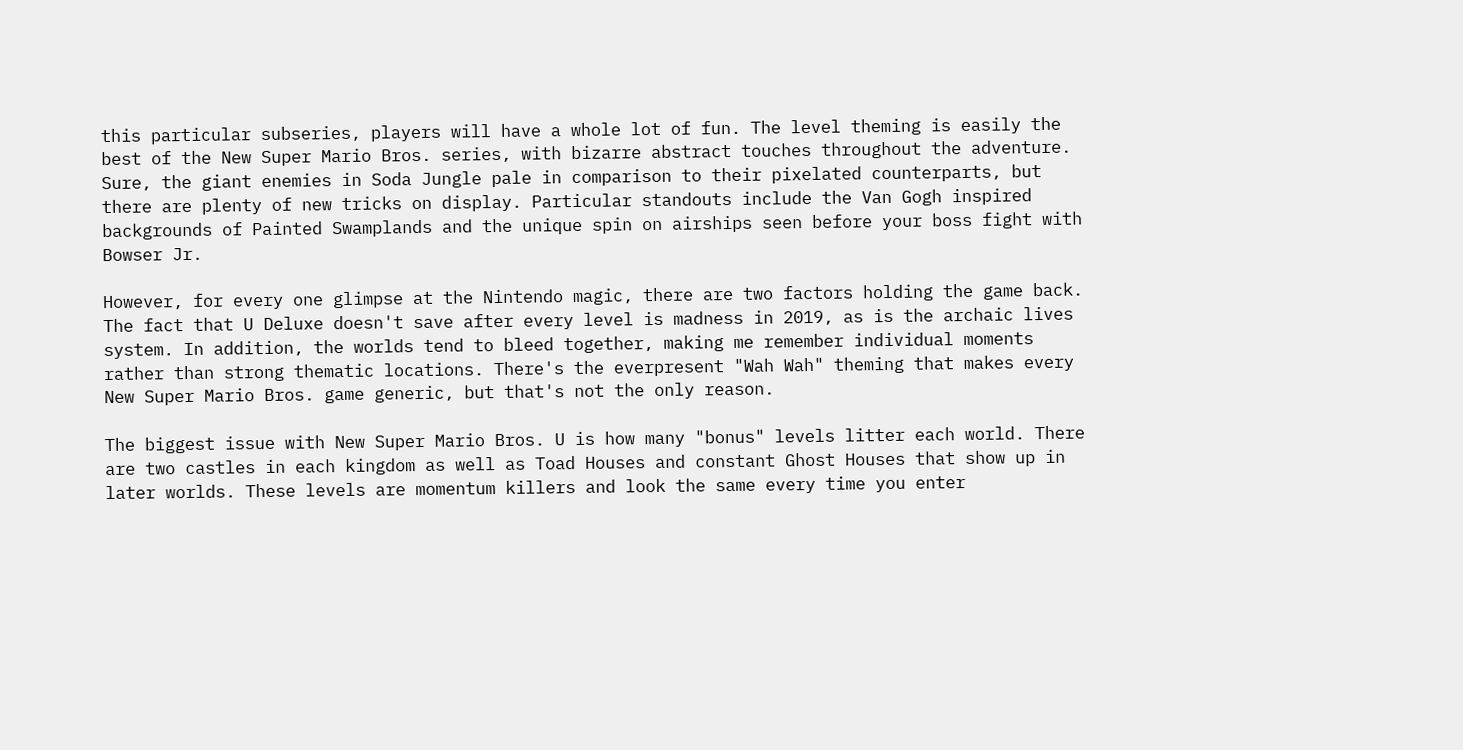this particular subseries, players will have a whole lot of fun. The level theming is easily the best of the New Super Mario Bros. series, with bizarre abstract touches throughout the adventure. Sure, the giant enemies in Soda Jungle pale in comparison to their pixelated counterparts, but there are plenty of new tricks on display. Particular standouts include the Van Gogh inspired backgrounds of Painted Swamplands and the unique spin on airships seen before your boss fight with Bowser Jr.

However, for every one glimpse at the Nintendo magic, there are two factors holding the game back. The fact that U Deluxe doesn't save after every level is madness in 2019, as is the archaic lives system. In addition, the worlds tend to bleed together, making me remember individual moments rather than strong thematic locations. There's the everpresent "Wah Wah" theming that makes every New Super Mario Bros. game generic, but that's not the only reason.

The biggest issue with New Super Mario Bros. U is how many "bonus" levels litter each world. There are two castles in each kingdom as well as Toad Houses and constant Ghost Houses that show up in later worlds. These levels are momentum killers and look the same every time you enter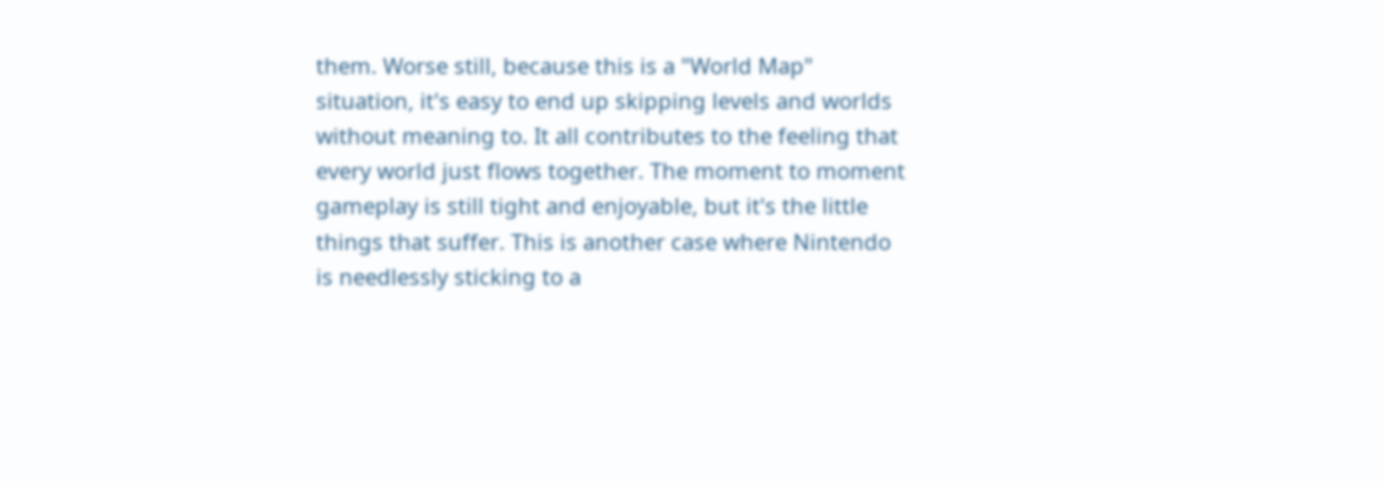them. Worse still, because this is a "World Map" situation, it's easy to end up skipping levels and worlds without meaning to. It all contributes to the feeling that every world just flows together. The moment to moment gameplay is still tight and enjoyable, but it's the little things that suffer. This is another case where Nintendo is needlessly sticking to a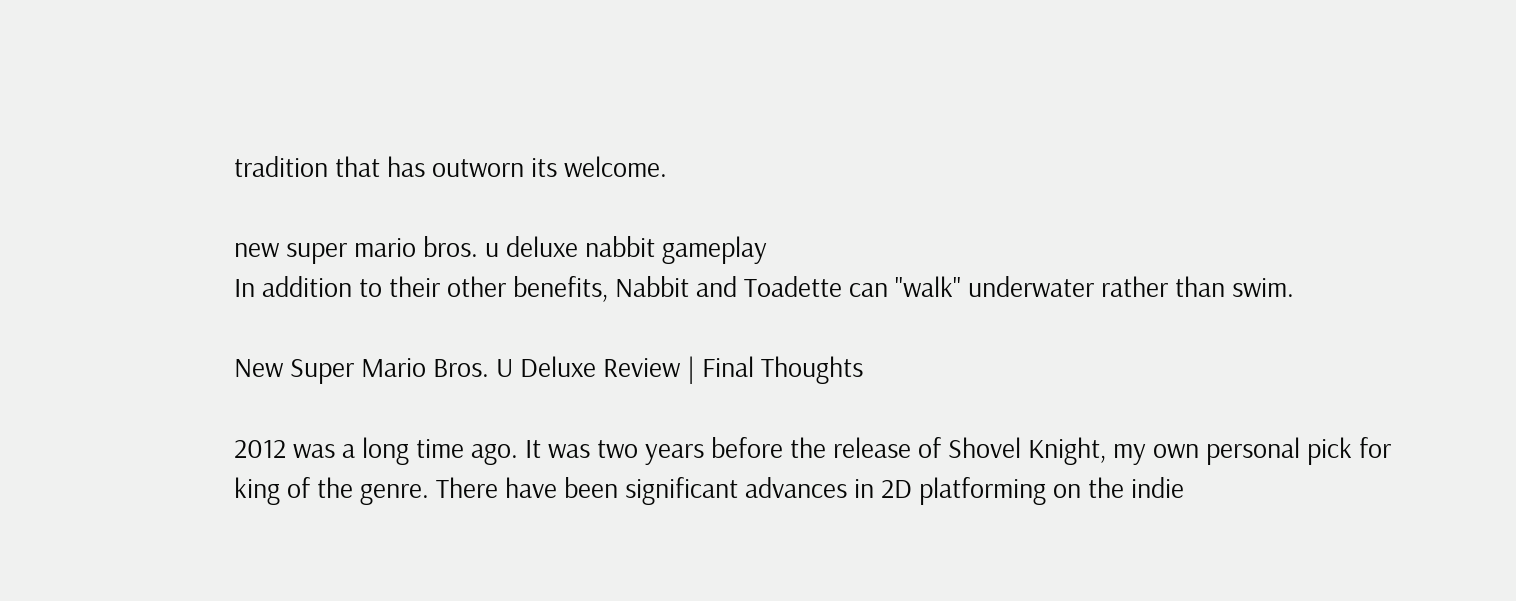tradition that has outworn its welcome.

new super mario bros. u deluxe nabbit gameplay
In addition to their other benefits, Nabbit and Toadette can "walk" underwater rather than swim.

New Super Mario Bros. U Deluxe Review | Final Thoughts

2012 was a long time ago. It was two years before the release of Shovel Knight, my own personal pick for king of the genre. There have been significant advances in 2D platforming on the indie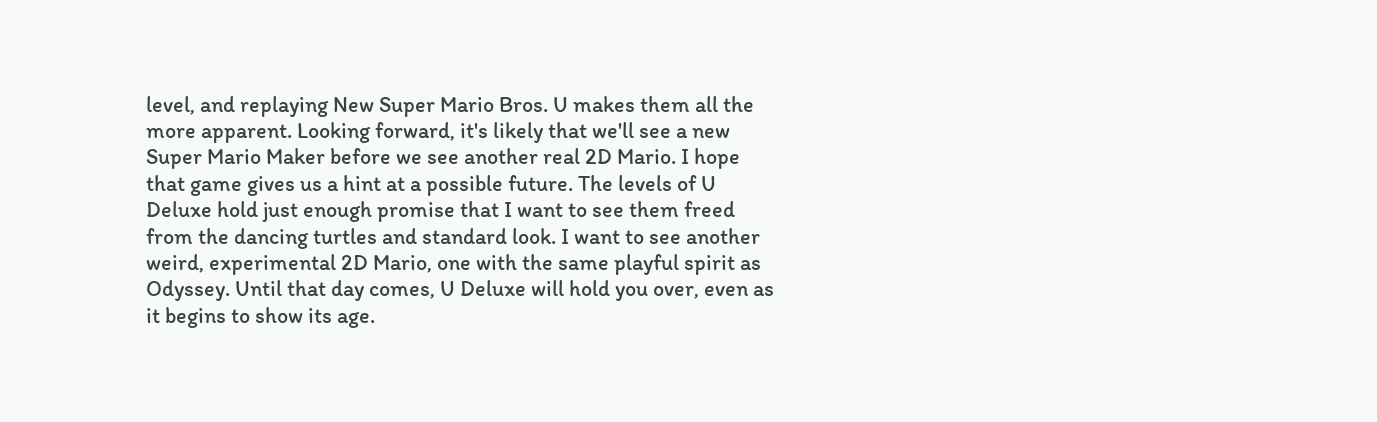level, and replaying New Super Mario Bros. U makes them all the more apparent. Looking forward, it's likely that we'll see a new Super Mario Maker before we see another real 2D Mario. I hope that game gives us a hint at a possible future. The levels of U Deluxe hold just enough promise that I want to see them freed from the dancing turtles and standard look. I want to see another weird, experimental 2D Mario, one with the same playful spirit as Odyssey. Until that day comes, U Deluxe will hold you over, even as it begins to show its age.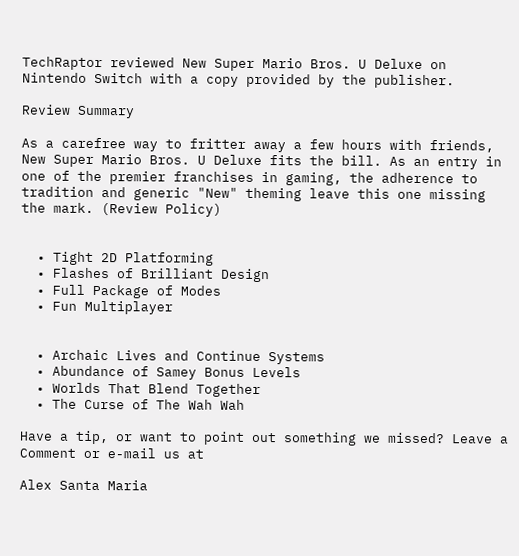TechRaptor reviewed New Super Mario Bros. U Deluxe on Nintendo Switch with a copy provided by the publisher.

Review Summary

As a carefree way to fritter away a few hours with friends, New Super Mario Bros. U Deluxe fits the bill. As an entry in one of the premier franchises in gaming, the adherence to tradition and generic "New" theming leave this one missing the mark. (Review Policy)


  • Tight 2D Platforming
  • Flashes of Brilliant Design
  • Full Package of Modes
  • Fun Multiplayer


  • Archaic Lives and Continue Systems
  • Abundance of Samey Bonus Levels
  • Worlds That Blend Together
  • The Curse of The Wah Wah

Have a tip, or want to point out something we missed? Leave a Comment or e-mail us at

Alex Santa Maria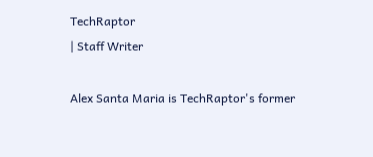TechRaptor
| Staff Writer

Alex Santa Maria is TechRaptor's former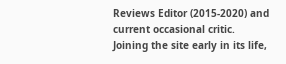Reviews Editor (2015-2020) and current occasional critic. Joining the site early in its life,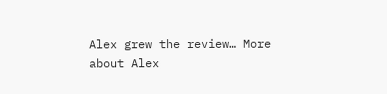Alex grew the review… More about Alex